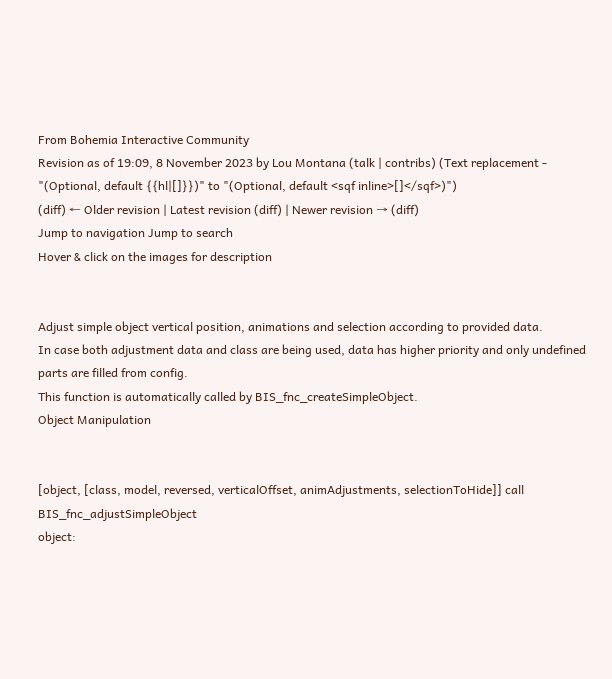From Bohemia Interactive Community
Revision as of 19:09, 8 November 2023 by Lou Montana (talk | contribs) (Text replacement - "(Optional, default {{hl|[]}})" to "(Optional, default <sqf inline>[]</sqf>)")
(diff) ← Older revision | Latest revision (diff) | Newer revision → (diff)
Jump to navigation Jump to search
Hover & click on the images for description


Adjust simple object vertical position, animations and selection according to provided data.
In case both adjustment data and class are being used, data has higher priority and only undefined parts are filled from config.
This function is automatically called by BIS_fnc_createSimpleObject.
Object Manipulation


[object, [class, model, reversed, verticalOffset, animAdjustments, selectionToHide]] call BIS_fnc_adjustSimpleObject
object: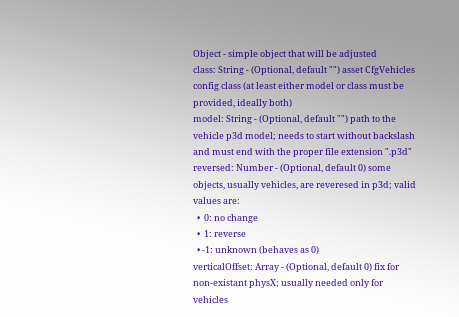Object - simple object that will be adjusted
class: String - (Optional, default "") asset CfgVehicles config class (at least either model or class must be provided, ideally both)
model: String - (Optional, default "") path to the vehicle p3d model; needs to start without backslash and must end with the proper file extension ".p3d"
reversed: Number - (Optional, default 0) some objects, usually vehicles, are reveresed in p3d; valid values are:
  •  0: no change
  •  1: reverse
  • -1: unknown (behaves as 0)
verticalOffset: Array - (Optional, default 0) fix for non-existant physX; usually needed only for vehicles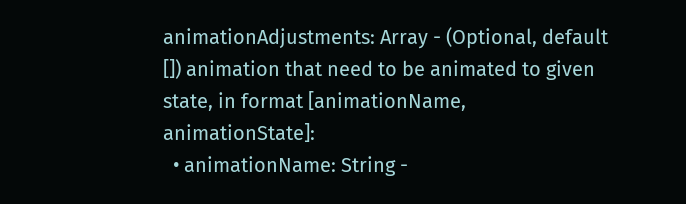animationAdjustments: Array - (Optional, default []) animation that need to be animated to given state, in format [animationName, animationState]:
  • animationName: String -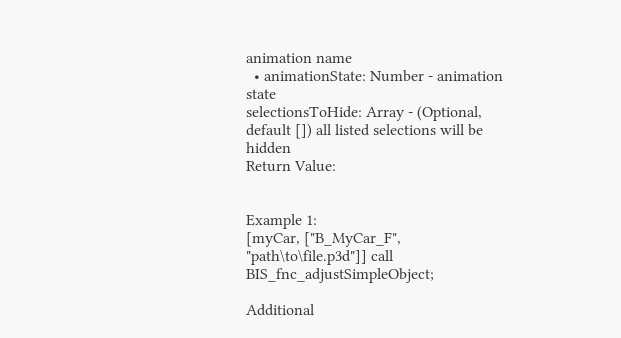animation name
  • animationState: Number - animation state
selectionsToHide: Array - (Optional, default []) all listed selections will be hidden
Return Value:


Example 1:
[myCar, ["B_MyCar_F", "path\to\file.p3d"]] call BIS_fnc_adjustSimpleObject;

Additional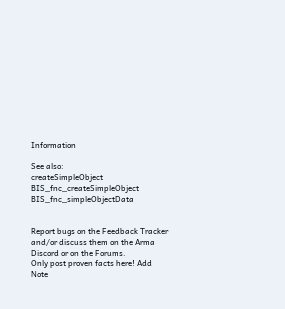Information

See also:
createSimpleObject BIS_fnc_createSimpleObject BIS_fnc_simpleObjectData


Report bugs on the Feedback Tracker and/or discuss them on the Arma Discord or on the Forums.
Only post proven facts here! Add Note